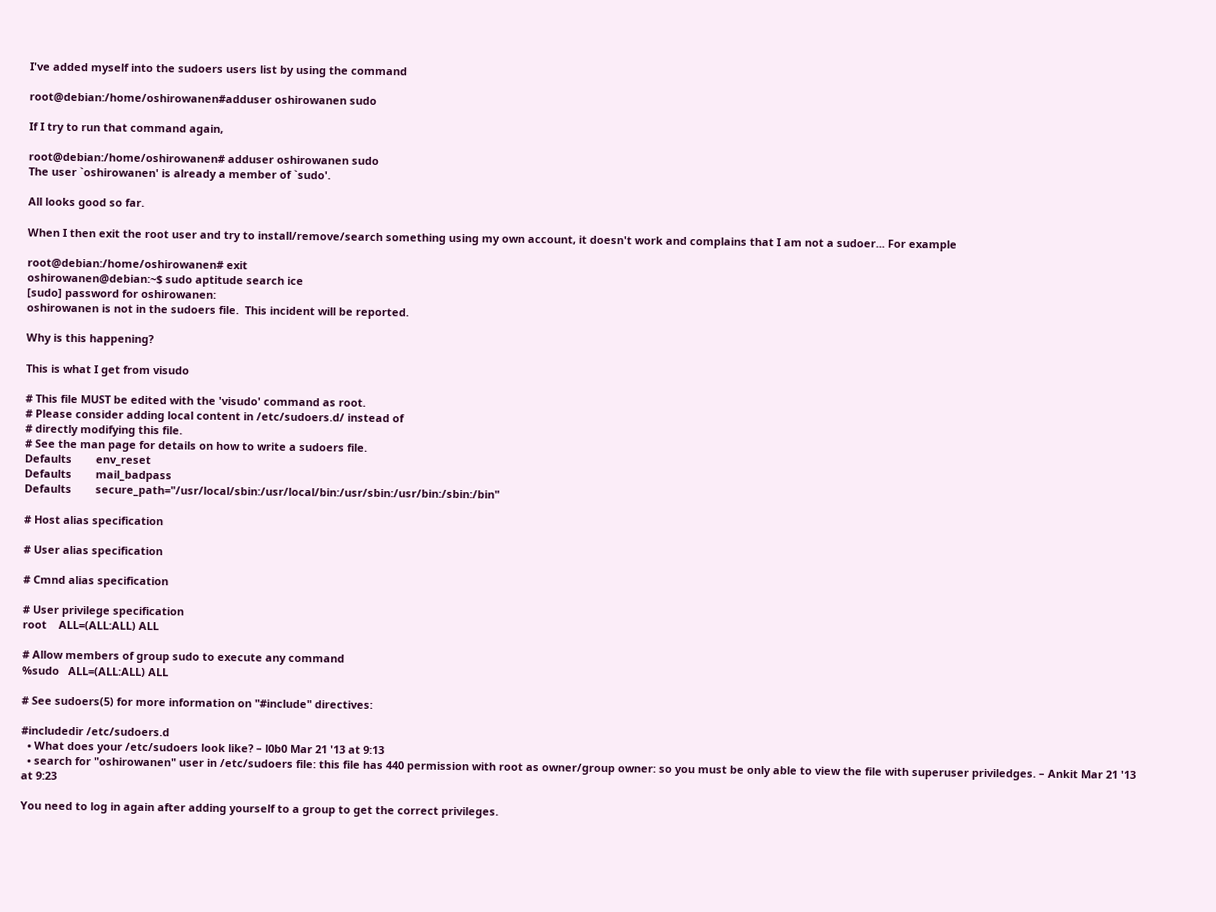I've added myself into the sudoers users list by using the command

root@debian:/home/oshirowanen#adduser oshirowanen sudo

If I try to run that command again,

root@debian:/home/oshirowanen# adduser oshirowanen sudo
The user `oshirowanen' is already a member of `sudo'.

All looks good so far.

When I then exit the root user and try to install/remove/search something using my own account, it doesn't work and complains that I am not a sudoer... For example

root@debian:/home/oshirowanen# exit
oshirowanen@debian:~$ sudo aptitude search ice
[sudo] password for oshirowanen:
oshirowanen is not in the sudoers file.  This incident will be reported.

Why is this happening?

This is what I get from visudo

# This file MUST be edited with the 'visudo' command as root.
# Please consider adding local content in /etc/sudoers.d/ instead of
# directly modifying this file.
# See the man page for details on how to write a sudoers file.
Defaults        env_reset
Defaults        mail_badpass
Defaults        secure_path="/usr/local/sbin:/usr/local/bin:/usr/sbin:/usr/bin:/sbin:/bin"

# Host alias specification

# User alias specification

# Cmnd alias specification

# User privilege specification
root    ALL=(ALL:ALL) ALL

# Allow members of group sudo to execute any command
%sudo   ALL=(ALL:ALL) ALL

# See sudoers(5) for more information on "#include" directives:

#includedir /etc/sudoers.d
  • What does your /etc/sudoers look like? – l0b0 Mar 21 '13 at 9:13
  • search for "oshirowanen" user in /etc/sudoers file: this file has 440 permission with root as owner/group owner: so you must be only able to view the file with superuser priviledges. – Ankit Mar 21 '13 at 9:23

You need to log in again after adding yourself to a group to get the correct privileges.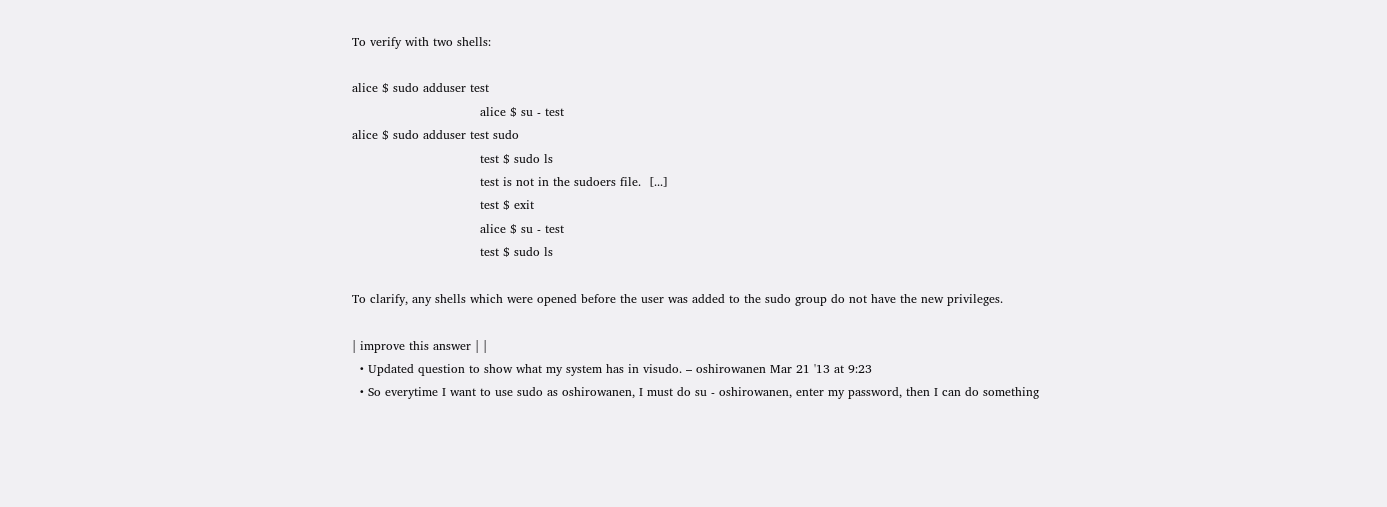To verify with two shells:

alice $ sudo adduser test
                                alice $ su - test
alice $ sudo adduser test sudo
                                test $ sudo ls
                                test is not in the sudoers file.  [...]
                                test $ exit
                                alice $ su - test
                                test $ sudo ls

To clarify, any shells which were opened before the user was added to the sudo group do not have the new privileges.

| improve this answer | |
  • Updated question to show what my system has in visudo. – oshirowanen Mar 21 '13 at 9:23
  • So everytime I want to use sudo as oshirowanen, I must do su - oshirowanen, enter my password, then I can do something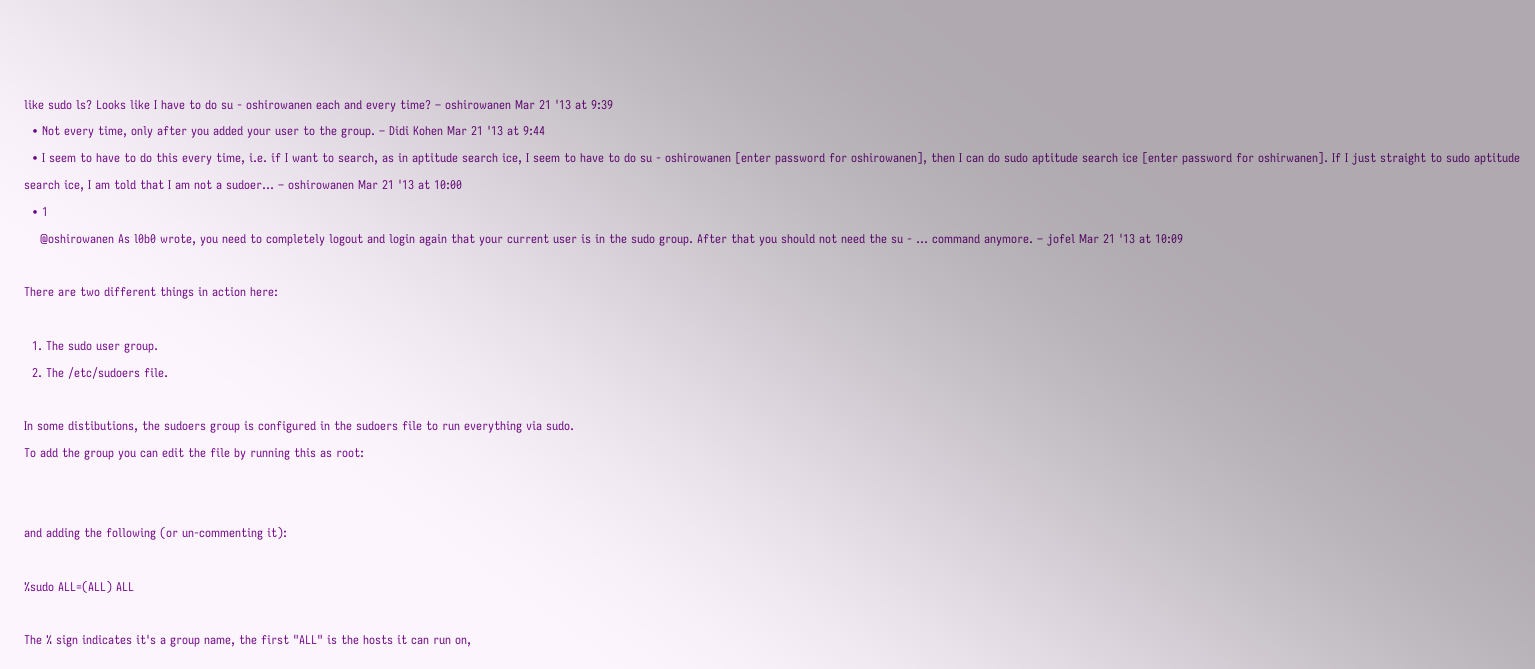like sudo ls? Looks like I have to do su - oshirowanen each and every time? – oshirowanen Mar 21 '13 at 9:39
  • Not every time, only after you added your user to the group. – Didi Kohen Mar 21 '13 at 9:44
  • I seem to have to do this every time, i.e. if I want to search, as in aptitude search ice, I seem to have to do su - oshirowanen [enter password for oshirowanen], then I can do sudo aptitude search ice [enter password for oshirwanen]. If I just straight to sudo aptitude search ice, I am told that I am not a sudoer... – oshirowanen Mar 21 '13 at 10:00
  • 1
    @oshirowanen As l0b0 wrote, you need to completely logout and login again that your current user is in the sudo group. After that you should not need the su - ... command anymore. – jofel Mar 21 '13 at 10:09

There are two different things in action here:

  1. The sudo user group.
  2. The /etc/sudoers file.

In some distibutions, the sudoers group is configured in the sudoers file to run everything via sudo.
To add the group you can edit the file by running this as root:


and adding the following (or un-commenting it):

%sudo ALL=(ALL) ALL

The % sign indicates it's a group name, the first "ALL" is the hosts it can run on,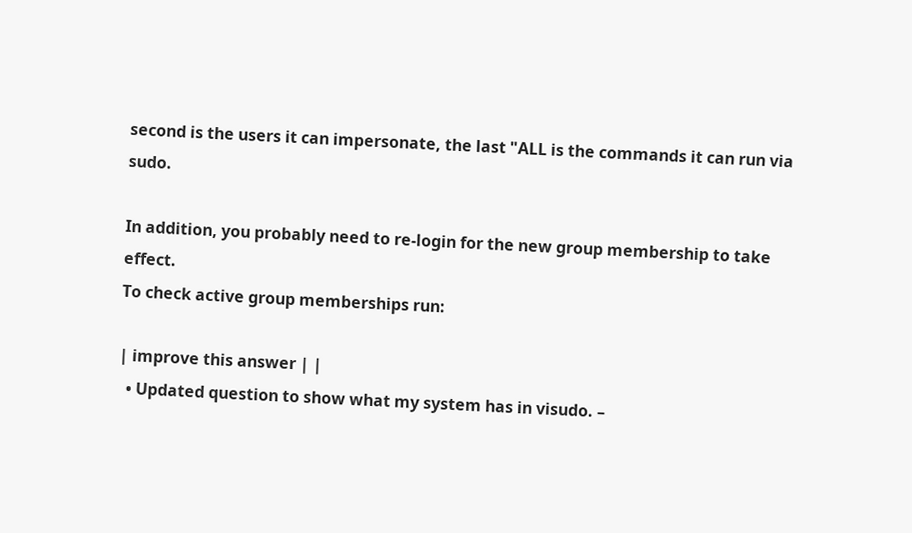second is the users it can impersonate, the last "ALL is the commands it can run via sudo.

In addition, you probably need to re-login for the new group membership to take effect.
To check active group memberships run:

| improve this answer | |
  • Updated question to show what my system has in visudo. –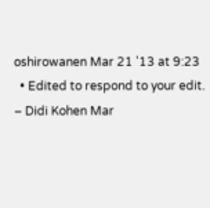oshirowanen Mar 21 '13 at 9:23
  • Edited to respond to your edit. – Didi Kohen Mar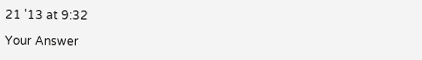21 '13 at 9:32

Your Answer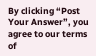By clicking “Post Your Answer”, you agree to our terms of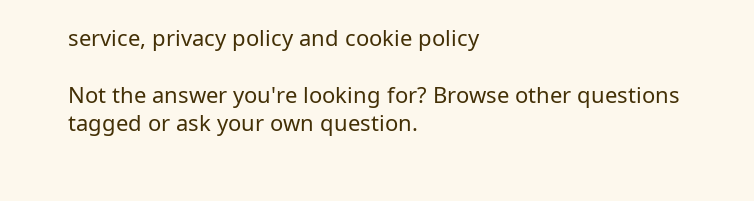service, privacy policy and cookie policy

Not the answer you're looking for? Browse other questions tagged or ask your own question.